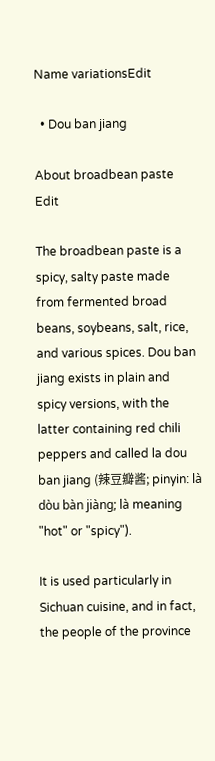Name variationsEdit

  • Dou ban jiang

About broadbean paste Edit

The broadbean paste is a spicy, salty paste made from fermented broad beans, soybeans, salt, rice, and various spices. Dou ban jiang exists in plain and spicy versions, with the latter containing red chili peppers and called la dou ban jiang (辣豆瓣酱; pinyin: là dòu bàn jiàng; là meaning "hot" or "spicy").

It is used particularly in Sichuan cuisine, and in fact, the people of the province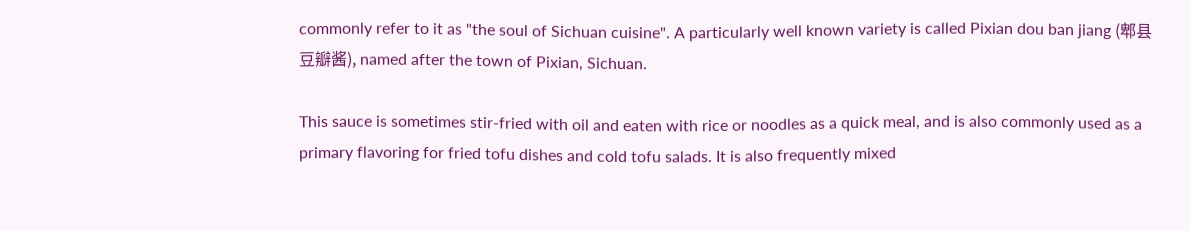commonly refer to it as "the soul of Sichuan cuisine". A particularly well known variety is called Pixian dou ban jiang (郫县豆瓣酱), named after the town of Pixian, Sichuan.

This sauce is sometimes stir-fried with oil and eaten with rice or noodles as a quick meal, and is also commonly used as a primary flavoring for fried tofu dishes and cold tofu salads. It is also frequently mixed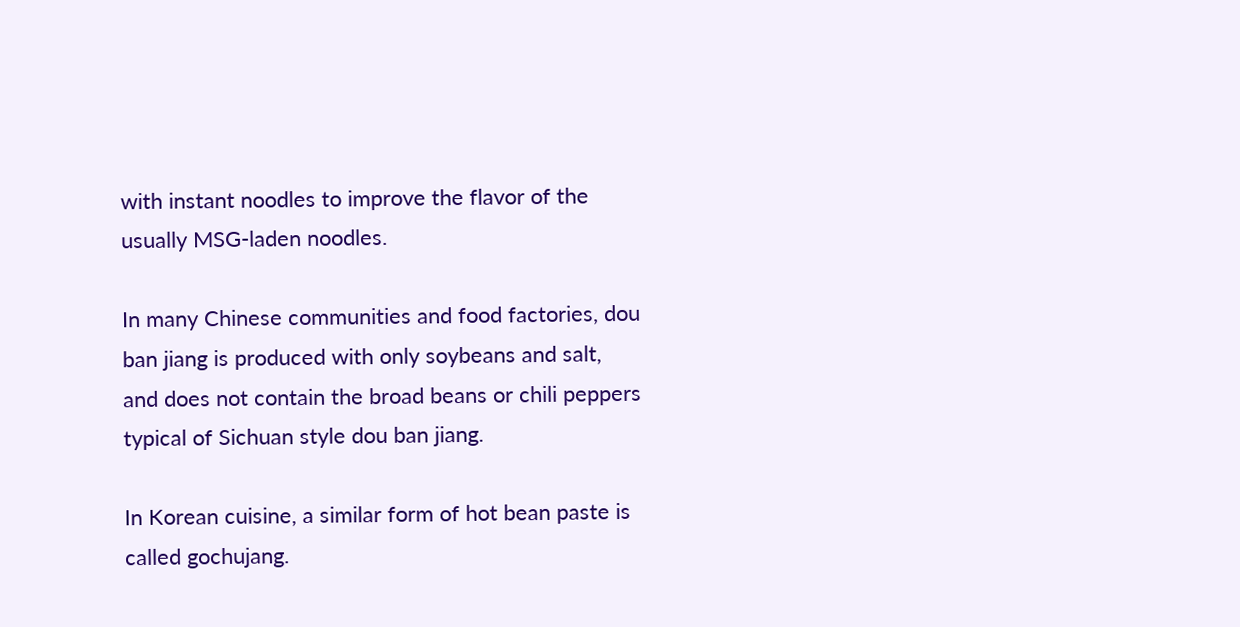with instant noodles to improve the flavor of the usually MSG-laden noodles.

In many Chinese communities and food factories, dou ban jiang is produced with only soybeans and salt, and does not contain the broad beans or chili peppers typical of Sichuan style dou ban jiang.

In Korean cuisine, a similar form of hot bean paste is called gochujang.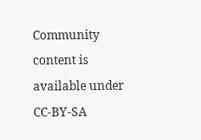Community content is available under CC-BY-SA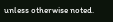unless otherwise noted.